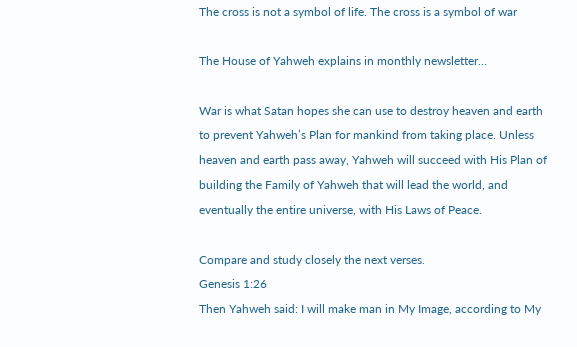The cross is not a symbol of life. The cross is a symbol of war

The House of Yahweh explains in monthly newsletter…

War is what Satan hopes she can use to destroy heaven and earth to prevent Yahweh’s Plan for mankind from taking place. Unless heaven and earth pass away, Yahweh will succeed with His Plan of building the Family of Yahweh that will lead the world, and eventually the entire universe, with His Laws of Peace.

Compare and study closely the next verses.
Genesis 1:26
Then Yahweh said: I will make man in My Image, according to My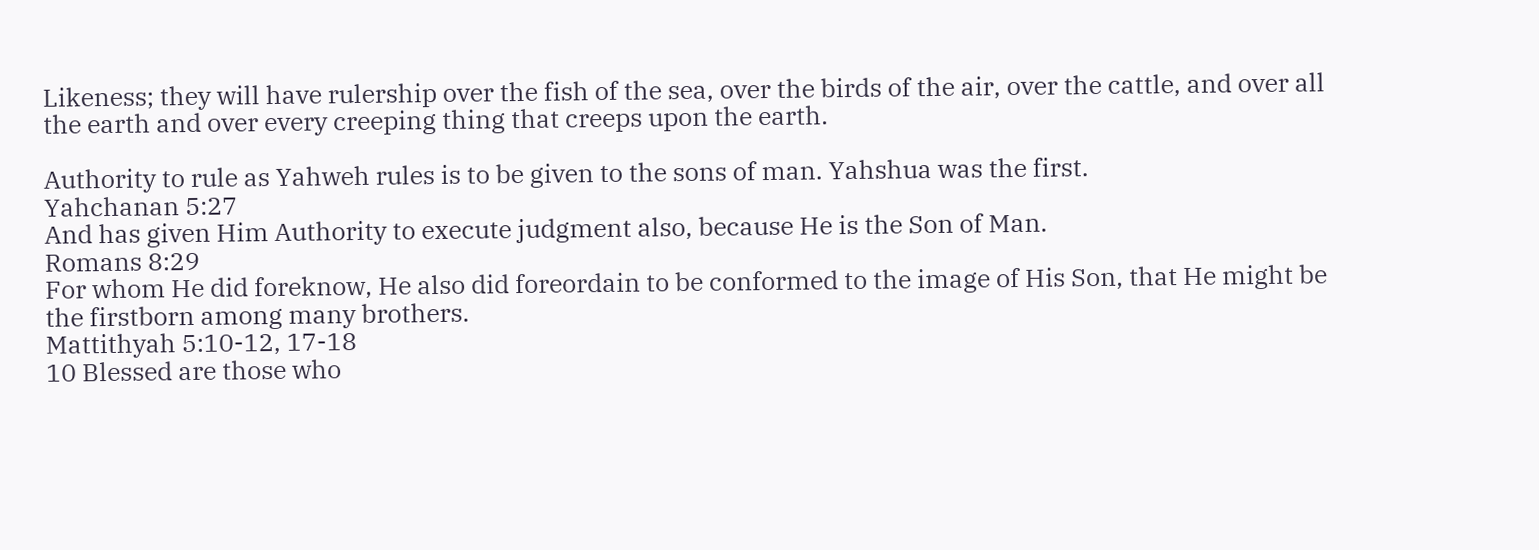Likeness; they will have rulership over the fish of the sea, over the birds of the air, over the cattle, and over all the earth and over every creeping thing that creeps upon the earth.

Authority to rule as Yahweh rules is to be given to the sons of man. Yahshua was the first.
Yahchanan 5:27
And has given Him Authority to execute judgment also, because He is the Son of Man.
Romans 8:29
For whom He did foreknow, He also did foreordain to be conformed to the image of His Son, that He might be the firstborn among many brothers.
Mattithyah 5:10-12, 17-18
10 Blessed are those who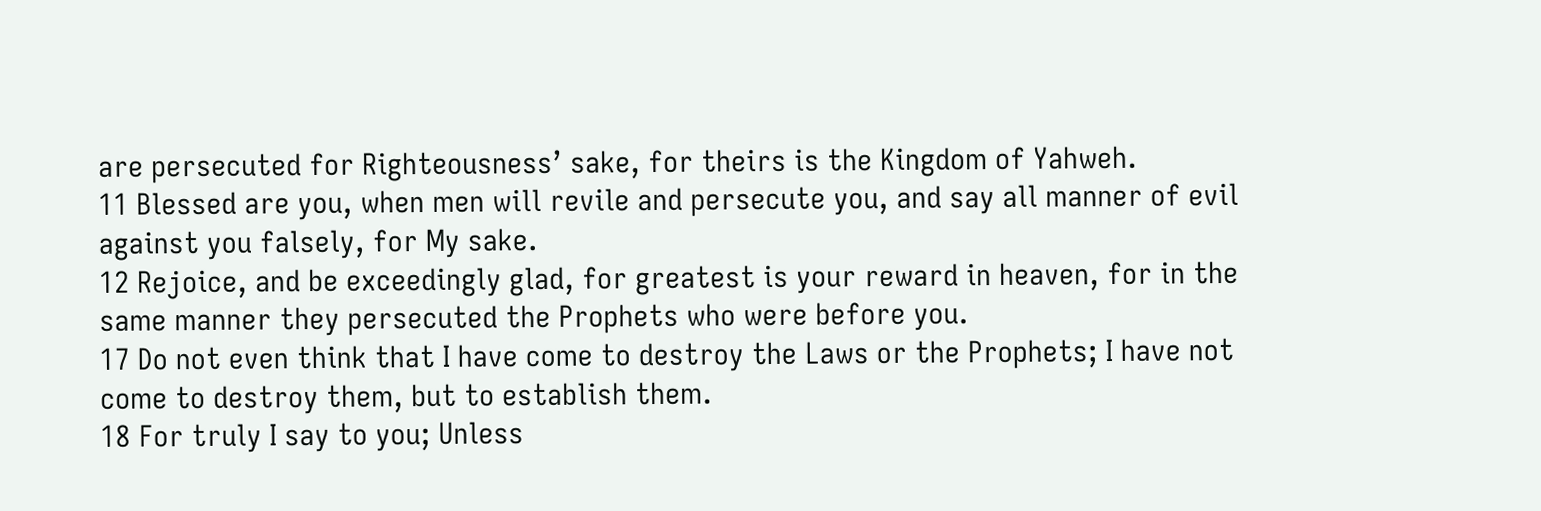are persecuted for Righteousness’ sake, for theirs is the Kingdom of Yahweh.
11 Blessed are you, when men will revile and persecute you, and say all manner of evil against you falsely, for My sake.
12 Rejoice, and be exceedingly glad, for greatest is your reward in heaven, for in the same manner they persecuted the Prophets who were before you.
17 Do not even think that I have come to destroy the Laws or the Prophets; I have not come to destroy them, but to establish them.
18 For truly I say to you; Unless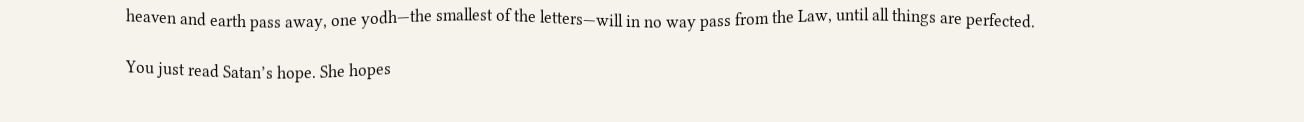heaven and earth pass away, one yodh—the smallest of the letters—will in no way pass from the Law, until all things are perfected.

You just read Satan’s hope. She hopes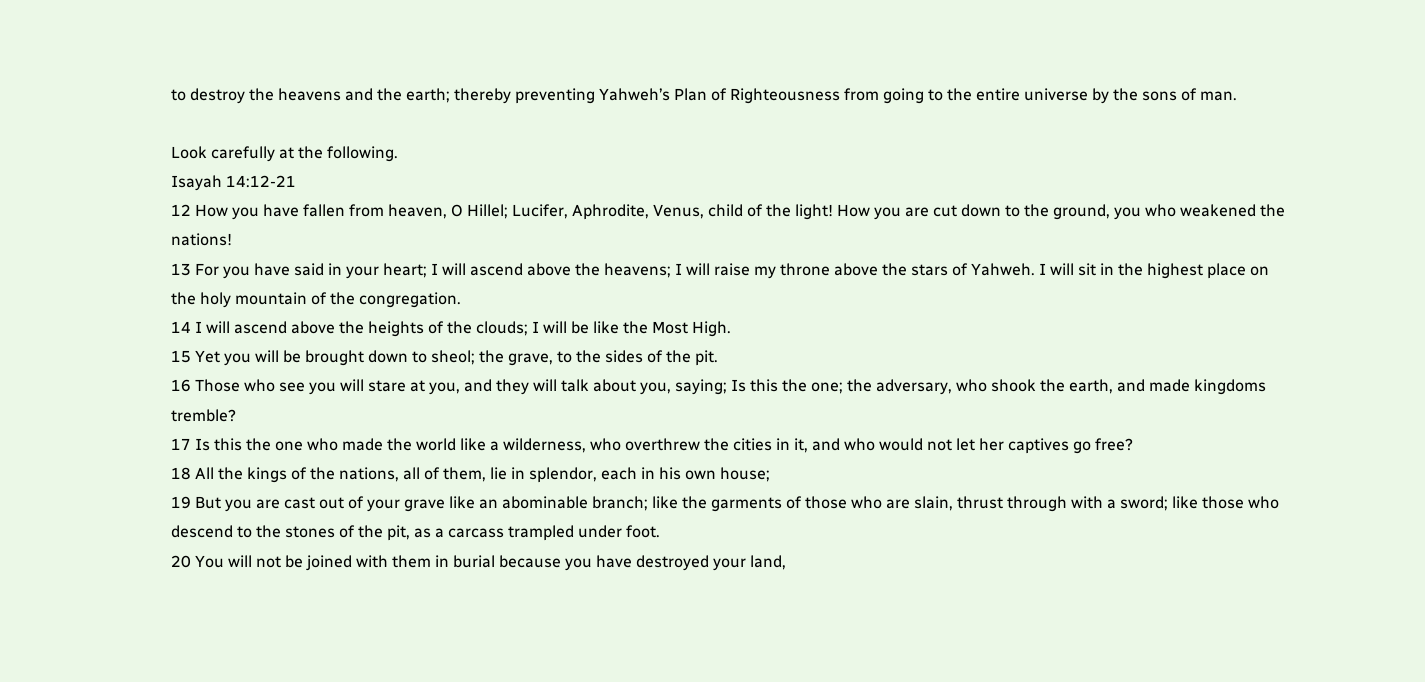to destroy the heavens and the earth; thereby preventing Yahweh’s Plan of Righteousness from going to the entire universe by the sons of man.

Look carefully at the following.
Isayah 14:12-21
12 How you have fallen from heaven, O Hillel; Lucifer, Aphrodite, Venus, child of the light! How you are cut down to the ground, you who weakened the nations!
13 For you have said in your heart; I will ascend above the heavens; I will raise my throne above the stars of Yahweh. I will sit in the highest place on the holy mountain of the congregation.
14 I will ascend above the heights of the clouds; I will be like the Most High.
15 Yet you will be brought down to sheol; the grave, to the sides of the pit.
16 Those who see you will stare at you, and they will talk about you, saying; Is this the one; the adversary, who shook the earth, and made kingdoms tremble?
17 Is this the one who made the world like a wilderness, who overthrew the cities in it, and who would not let her captives go free?
18 All the kings of the nations, all of them, lie in splendor, each in his own house;
19 But you are cast out of your grave like an abominable branch; like the garments of those who are slain, thrust through with a sword; like those who descend to the stones of the pit, as a carcass trampled under foot.
20 You will not be joined with them in burial because you have destroyed your land,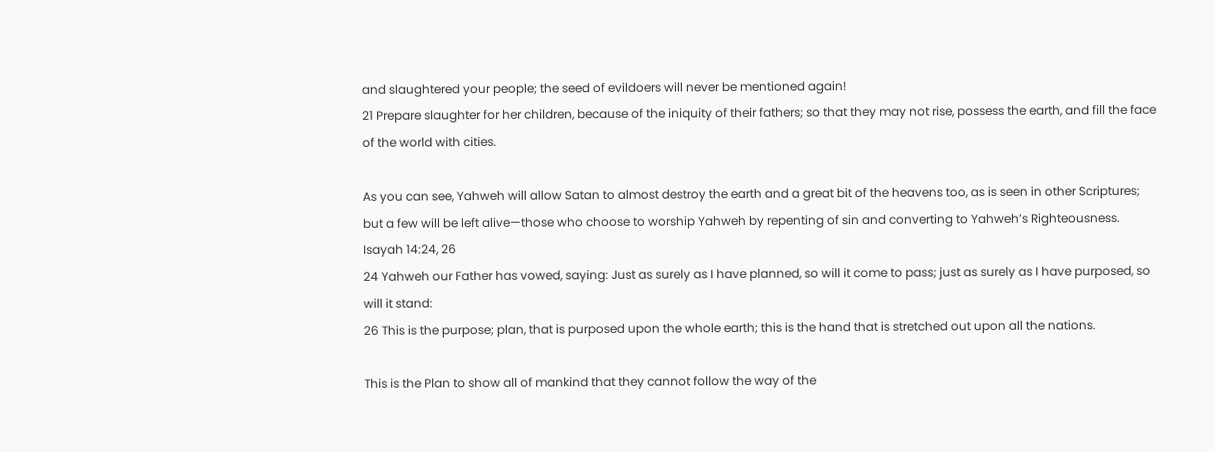and slaughtered your people; the seed of evildoers will never be mentioned again!
21 Prepare slaughter for her children, because of the iniquity of their fathers; so that they may not rise, possess the earth, and fill the face of the world with cities.

As you can see, Yahweh will allow Satan to almost destroy the earth and a great bit of the heavens too, as is seen in other Scriptures; but a few will be left alive—those who choose to worship Yahweh by repenting of sin and converting to Yahweh’s Righteousness.
Isayah 14:24, 26
24 Yahweh our Father has vowed, saying: Just as surely as I have planned, so will it come to pass; just as surely as I have purposed, so will it stand:
26 This is the purpose; plan, that is purposed upon the whole earth; this is the hand that is stretched out upon all the nations.

This is the Plan to show all of mankind that they cannot follow the way of the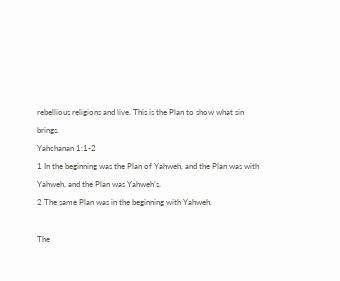rebellious religions and live. This is the Plan to show what sin brings.
Yahchanan 1:1-2
1 In the beginning was the Plan of Yahweh, and the Plan was with Yahweh, and the Plan was Yahweh’s.
2 The same Plan was in the beginning with Yahweh.

The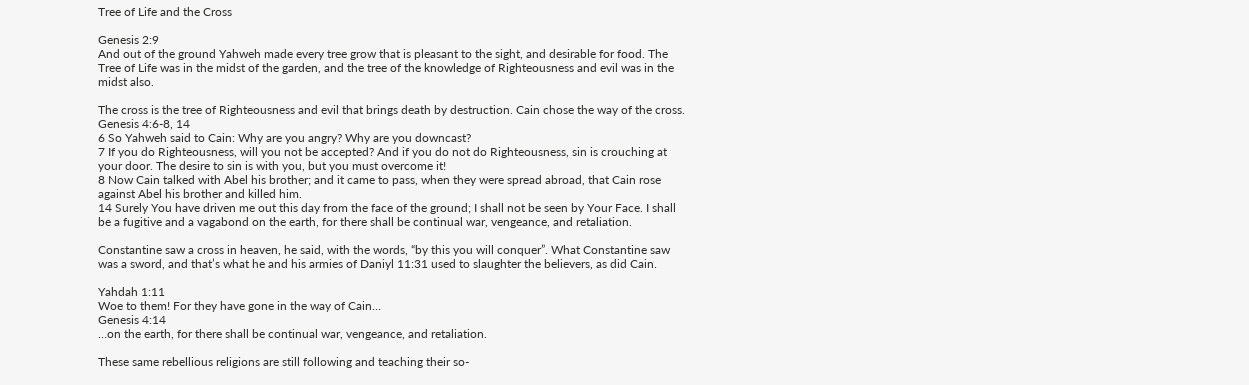Tree of Life and the Cross

Genesis 2:9
And out of the ground Yahweh made every tree grow that is pleasant to the sight, and desirable for food. The Tree of Life was in the midst of the garden, and the tree of the knowledge of Righteousness and evil was in the midst also.

The cross is the tree of Righteousness and evil that brings death by destruction. Cain chose the way of the cross.
Genesis 4:6-8, 14
6 So Yahweh said to Cain: Why are you angry? Why are you downcast?
7 If you do Righteousness, will you not be accepted? And if you do not do Righteousness, sin is crouching at your door. The desire to sin is with you, but you must overcome it!
8 Now Cain talked with Abel his brother; and it came to pass, when they were spread abroad, that Cain rose against Abel his brother and killed him.
14 Surely You have driven me out this day from the face of the ground; I shall not be seen by Your Face. I shall be a fugitive and a vagabond on the earth, for there shall be continual war, vengeance, and retaliation.

Constantine saw a cross in heaven, he said, with the words, “by this you will conquer”. What Constantine saw was a sword, and that’s what he and his armies of Daniyl 11:31 used to slaughter the believers, as did Cain.

Yahdah 1:11
Woe to them! For they have gone in the way of Cain…
Genesis 4:14
…on the earth, for there shall be continual war, vengeance, and retaliation.

These same rebellious religions are still following and teaching their so-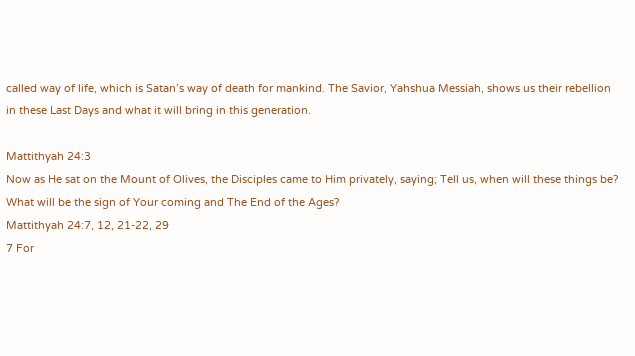called way of life, which is Satan’s way of death for mankind. The Savior, Yahshua Messiah, shows us their rebellion in these Last Days and what it will bring in this generation.

Mattithyah 24:3
Now as He sat on the Mount of Olives, the Disciples came to Him privately, saying; Tell us, when will these things be? What will be the sign of Your coming and The End of the Ages?
Mattithyah 24:7, 12, 21-22, 29
7 For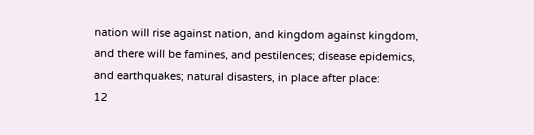nation will rise against nation, and kingdom against kingdom, and there will be famines, and pestilences; disease epidemics, and earthquakes; natural disasters, in place after place:
12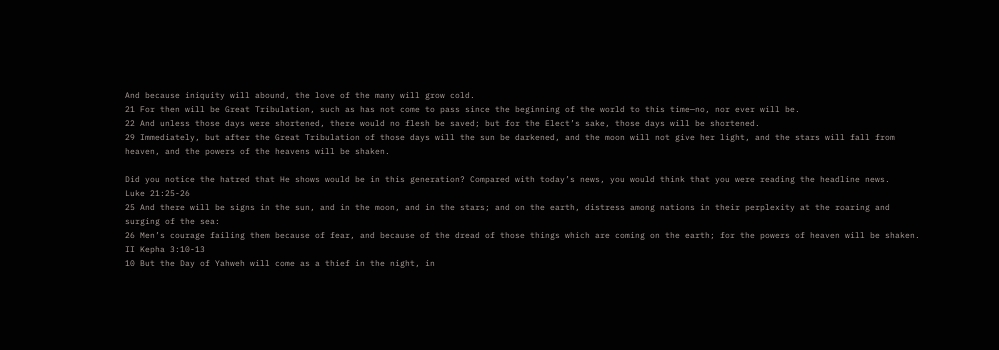And because iniquity will abound, the love of the many will grow cold.
21 For then will be Great Tribulation, such as has not come to pass since the beginning of the world to this time—no, nor ever will be.
22 And unless those days were shortened, there would no flesh be saved; but for the Elect’s sake, those days will be shortened.
29 Immediately, but after the Great Tribulation of those days will the sun be darkened, and the moon will not give her light, and the stars will fall from heaven, and the powers of the heavens will be shaken.

Did you notice the hatred that He shows would be in this generation? Compared with today’s news, you would think that you were reading the headline news.
Luke 21:25-26
25 And there will be signs in the sun, and in the moon, and in the stars; and on the earth, distress among nations in their perplexity at the roaring and surging of the sea:
26 Men’s courage failing them because of fear, and because of the dread of those things which are coming on the earth; for the powers of heaven will be shaken.
II Kepha 3:10-13
10 But the Day of Yahweh will come as a thief in the night, in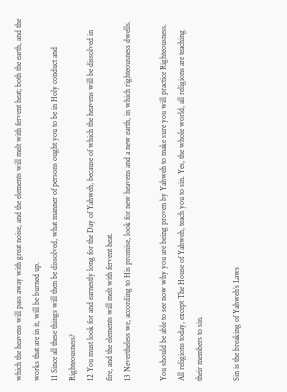which the heavens will pass away with great noise, and the elements will melt with fervent heat; both the earth, and the works that are in it, will be burned up.
11 Since all these things will then be dissolved, what manner of persons ought you to be in Holy conduct and Righteousness?
12 You must look for and earnestly long for the Day of Yahweh, because of which the heavens will be dissolved in fire, and the elements will melt with fervent heat.
13 Nevertheless we, according to His promise, look for new heavens and a new earth, in which righteousness dwells.

You should be able to see now why you are being proven by Yahweh to make sure you will practice Righteousness. All religions today, except The House of Yahweh, teach you to sin. Yes, the whole world, all religions are teaching their members to sin.

Sin is the breaking of Yahweh’s Laws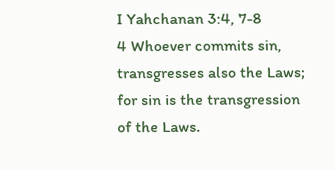I Yahchanan 3:4, 7-8
4 Whoever commits sin, transgresses also the Laws; for sin is the transgression of the Laws.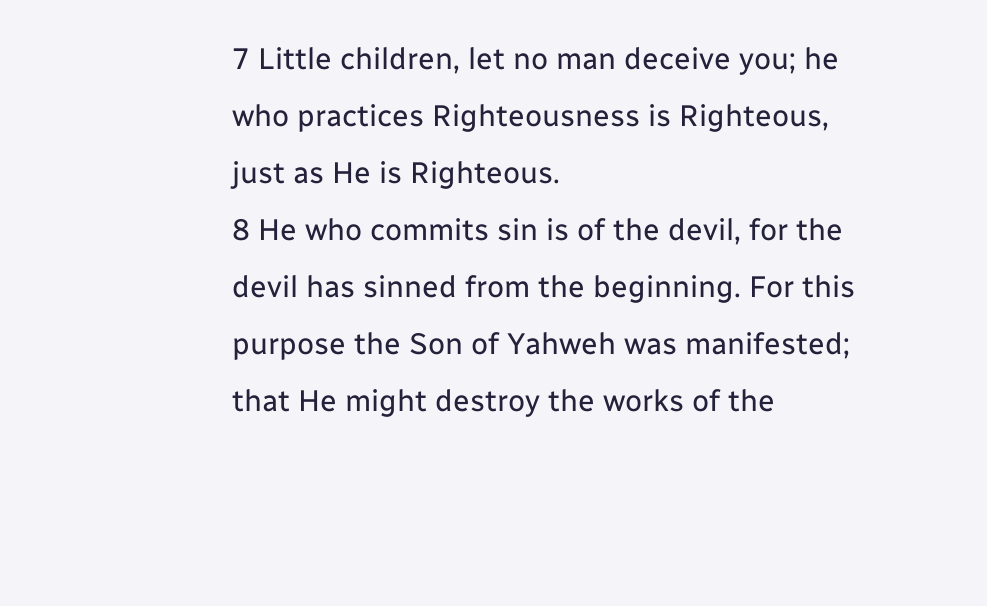7 Little children, let no man deceive you; he who practices Righteousness is Righteous, just as He is Righteous.
8 He who commits sin is of the devil, for the devil has sinned from the beginning. For this purpose the Son of Yahweh was manifested; that He might destroy the works of the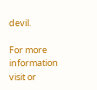devil.

For more information visit or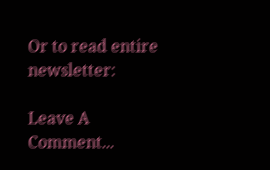Or to read entire newsletter:

Leave A Comment...